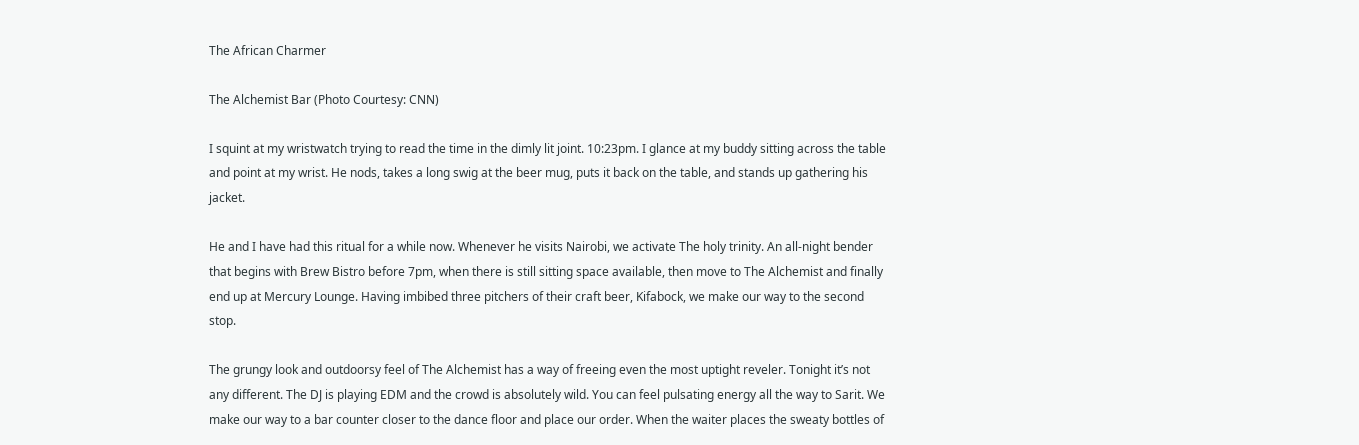The African Charmer

The Alchemist Bar (Photo Courtesy: CNN)

I squint at my wristwatch trying to read the time in the dimly lit joint. 10:23pm. I glance at my buddy sitting across the table and point at my wrist. He nods, takes a long swig at the beer mug, puts it back on the table, and stands up gathering his jacket.

He and I have had this ritual for a while now. Whenever he visits Nairobi, we activate The holy trinity. An all-night bender that begins with Brew Bistro before 7pm, when there is still sitting space available, then move to The Alchemist and finally end up at Mercury Lounge. Having imbibed three pitchers of their craft beer, Kifabock, we make our way to the second stop.

The grungy look and outdoorsy feel of The Alchemist has a way of freeing even the most uptight reveler. Tonight it’s not any different. The DJ is playing EDM and the crowd is absolutely wild. You can feel pulsating energy all the way to Sarit. We make our way to a bar counter closer to the dance floor and place our order. When the waiter places the sweaty bottles of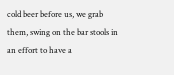cold beer before us, we grab them, swing on the bar stools in an effort to have a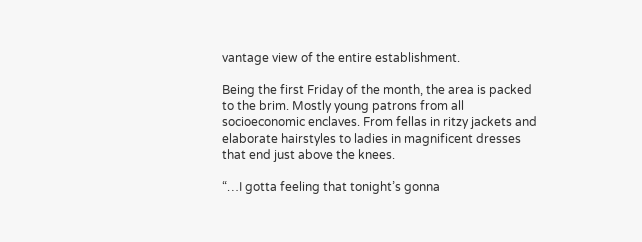vantage view of the entire establishment.

Being the first Friday of the month, the area is packed to the brim. Mostly young patrons from all socioeconomic enclaves. From fellas in ritzy jackets and elaborate hairstyles to ladies in magnificent dresses that end just above the knees.

“…I gotta feeling that tonight’s gonna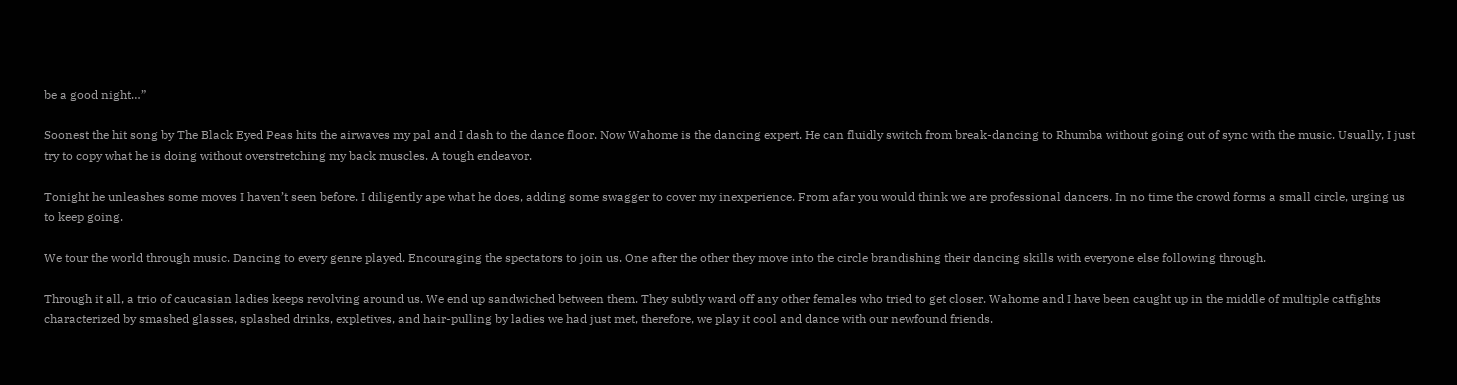be a good night…”

Soonest the hit song by The Black Eyed Peas hits the airwaves my pal and I dash to the dance floor. Now Wahome is the dancing expert. He can fluidly switch from break-dancing to Rhumba without going out of sync with the music. Usually, I just try to copy what he is doing without overstretching my back muscles. A tough endeavor.

Tonight he unleashes some moves I haven’t seen before. I diligently ape what he does, adding some swagger to cover my inexperience. From afar you would think we are professional dancers. In no time the crowd forms a small circle, urging us to keep going.

We tour the world through music. Dancing to every genre played. Encouraging the spectators to join us. One after the other they move into the circle brandishing their dancing skills with everyone else following through.

Through it all, a trio of caucasian ladies keeps revolving around us. We end up sandwiched between them. They subtly ward off any other females who tried to get closer. Wahome and I have been caught up in the middle of multiple catfights characterized by smashed glasses, splashed drinks, expletives, and hair-pulling by ladies we had just met, therefore, we play it cool and dance with our newfound friends.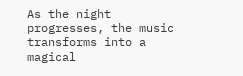As the night progresses, the music transforms into a magical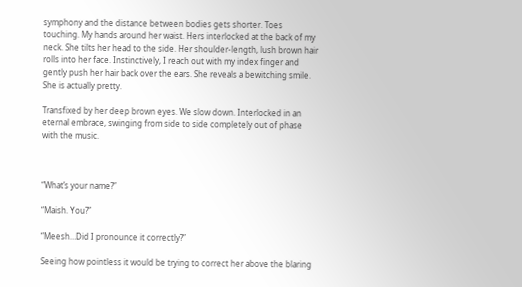symphony and the distance between bodies gets shorter. Toes touching. My hands around her waist. Hers interlocked at the back of my neck. She tilts her head to the side. Her shoulder-length, lush brown hair rolls into her face. Instinctively, I reach out with my index finger and gently push her hair back over the ears. She reveals a bewitching smile. She is actually pretty.

Transfixed by her deep brown eyes. We slow down. Interlocked in an eternal embrace, swinging from side to side completely out of phase with the music.



“What’s your name?”

“Maish. You?”

“Meesh…Did I pronounce it correctly?”

Seeing how pointless it would be trying to correct her above the blaring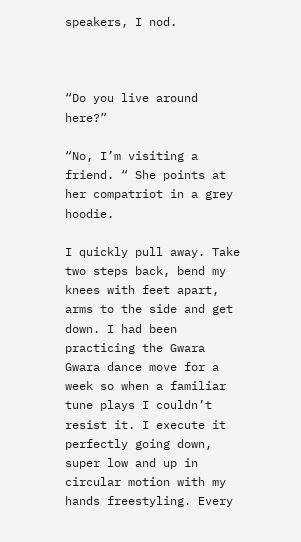speakers, I nod.



“Do you live around here?”

“No, I’m visiting a friend. “ She points at her compatriot in a grey hoodie.

I quickly pull away. Take two steps back, bend my knees with feet apart, arms to the side and get down. I had been practicing the Gwara Gwara dance move for a week so when a familiar tune plays I couldn’t resist it. I execute it perfectly going down, super low and up in circular motion with my hands freestyling. Every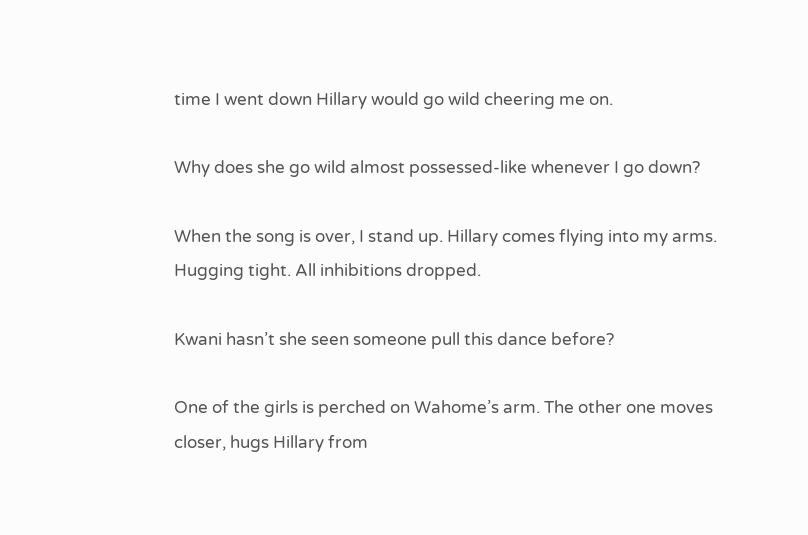time I went down Hillary would go wild cheering me on.

Why does she go wild almost possessed-like whenever I go down?

When the song is over, I stand up. Hillary comes flying into my arms. Hugging tight. All inhibitions dropped.

Kwani hasn’t she seen someone pull this dance before?

One of the girls is perched on Wahome’s arm. The other one moves closer, hugs Hillary from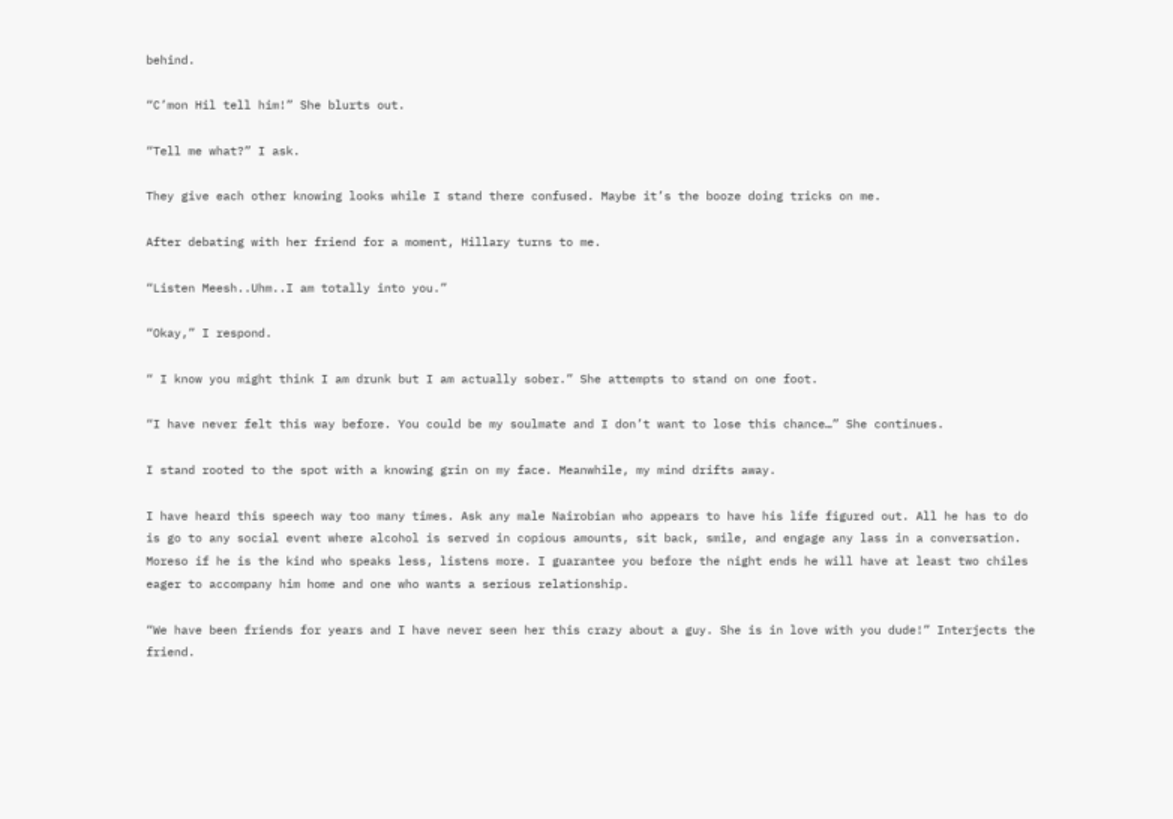behind.

“C’mon Hil tell him!” She blurts out.

“Tell me what?” I ask.

They give each other knowing looks while I stand there confused. Maybe it’s the booze doing tricks on me.

After debating with her friend for a moment, Hillary turns to me.

“Listen Meesh..Uhm..I am totally into you.”

“Okay,” I respond.

“ I know you might think I am drunk but I am actually sober.” She attempts to stand on one foot.

“I have never felt this way before. You could be my soulmate and I don’t want to lose this chance…” She continues.

I stand rooted to the spot with a knowing grin on my face. Meanwhile, my mind drifts away.

I have heard this speech way too many times. Ask any male Nairobian who appears to have his life figured out. All he has to do is go to any social event where alcohol is served in copious amounts, sit back, smile, and engage any lass in a conversation. Moreso if he is the kind who speaks less, listens more. I guarantee you before the night ends he will have at least two chiles eager to accompany him home and one who wants a serious relationship.

“We have been friends for years and I have never seen her this crazy about a guy. She is in love with you dude!” Interjects the friend.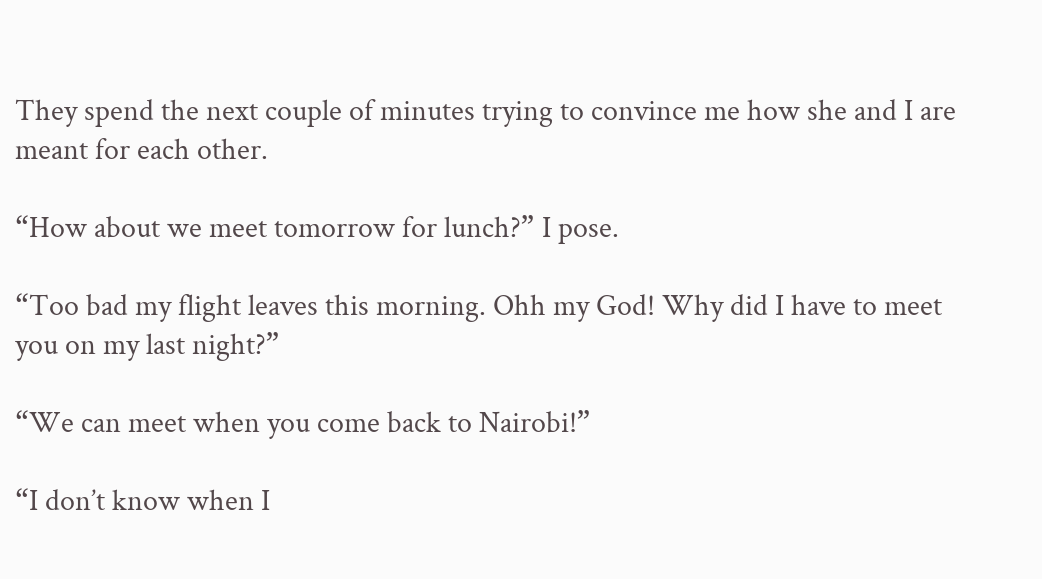They spend the next couple of minutes trying to convince me how she and I are meant for each other.

“How about we meet tomorrow for lunch?” I pose.

“Too bad my flight leaves this morning. Ohh my God! Why did I have to meet you on my last night?”

“We can meet when you come back to Nairobi!”

“I don’t know when I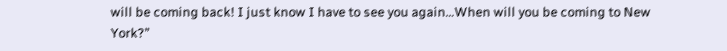will be coming back! I just know I have to see you again…When will you be coming to New York?”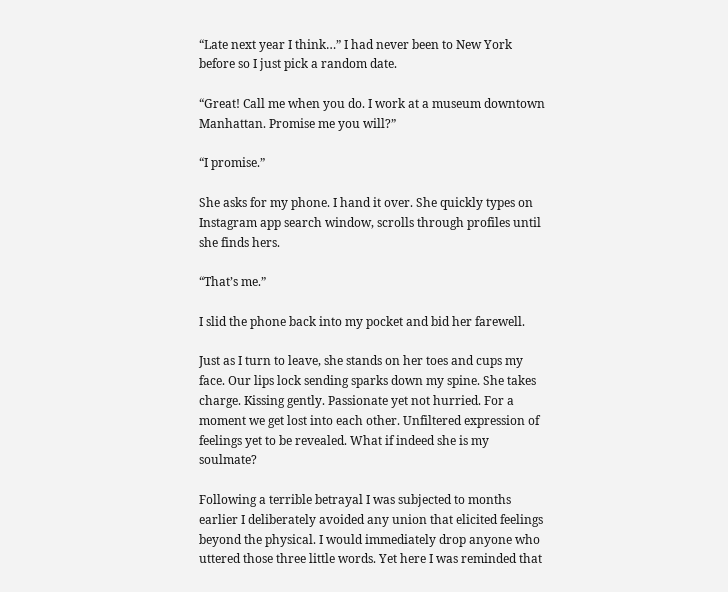“Late next year I think…” I had never been to New York before so I just pick a random date.

“Great! Call me when you do. I work at a museum downtown Manhattan. Promise me you will?”

“I promise.”

She asks for my phone. I hand it over. She quickly types on Instagram app search window, scrolls through profiles until she finds hers.

“That’s me.”

I slid the phone back into my pocket and bid her farewell.

Just as I turn to leave, she stands on her toes and cups my face. Our lips lock sending sparks down my spine. She takes charge. Kissing gently. Passionate yet not hurried. For a moment we get lost into each other. Unfiltered expression of feelings yet to be revealed. What if indeed she is my soulmate?

Following a terrible betrayal I was subjected to months earlier I deliberately avoided any union that elicited feelings beyond the physical. I would immediately drop anyone who uttered those three little words. Yet here I was reminded that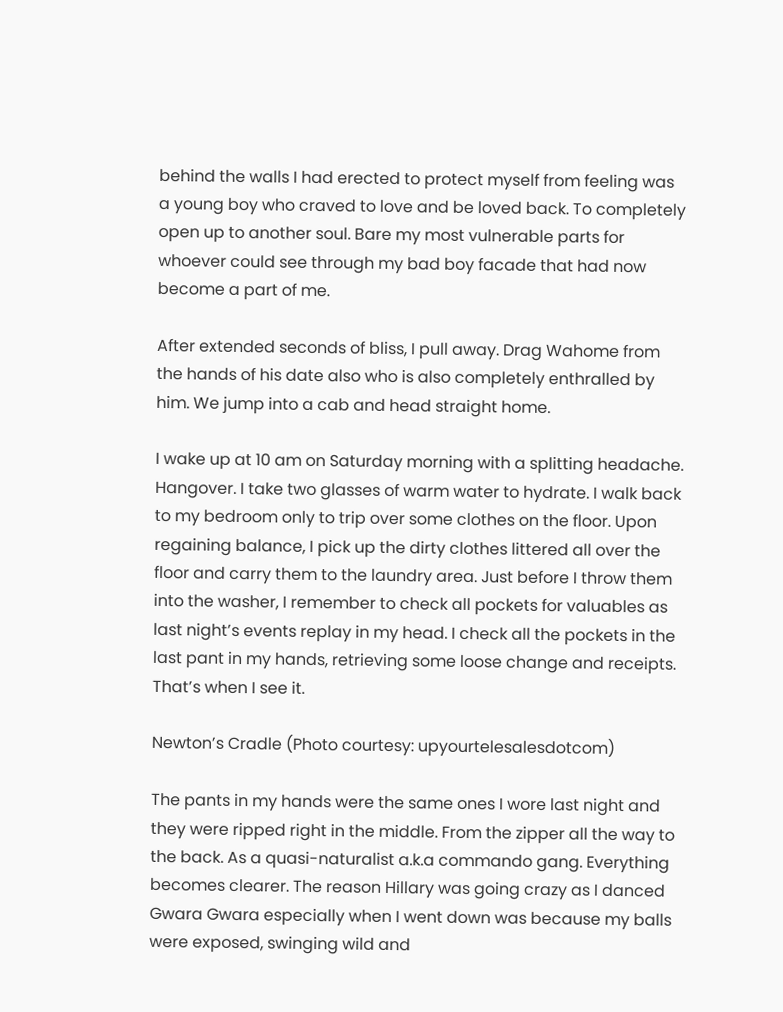behind the walls I had erected to protect myself from feeling was a young boy who craved to love and be loved back. To completely open up to another soul. Bare my most vulnerable parts for whoever could see through my bad boy facade that had now become a part of me.

After extended seconds of bliss, I pull away. Drag Wahome from the hands of his date also who is also completely enthralled by him. We jump into a cab and head straight home.

I wake up at 10 am on Saturday morning with a splitting headache. Hangover. I take two glasses of warm water to hydrate. I walk back to my bedroom only to trip over some clothes on the floor. Upon regaining balance, I pick up the dirty clothes littered all over the floor and carry them to the laundry area. Just before I throw them into the washer, I remember to check all pockets for valuables as last night’s events replay in my head. I check all the pockets in the last pant in my hands, retrieving some loose change and receipts. That’s when I see it.

Newton’s Cradle (Photo courtesy: upyourtelesalesdotcom)

The pants in my hands were the same ones I wore last night and they were ripped right in the middle. From the zipper all the way to the back. As a quasi-naturalist a.k.a commando gang. Everything becomes clearer. The reason Hillary was going crazy as I danced Gwara Gwara especially when I went down was because my balls were exposed, swinging wild and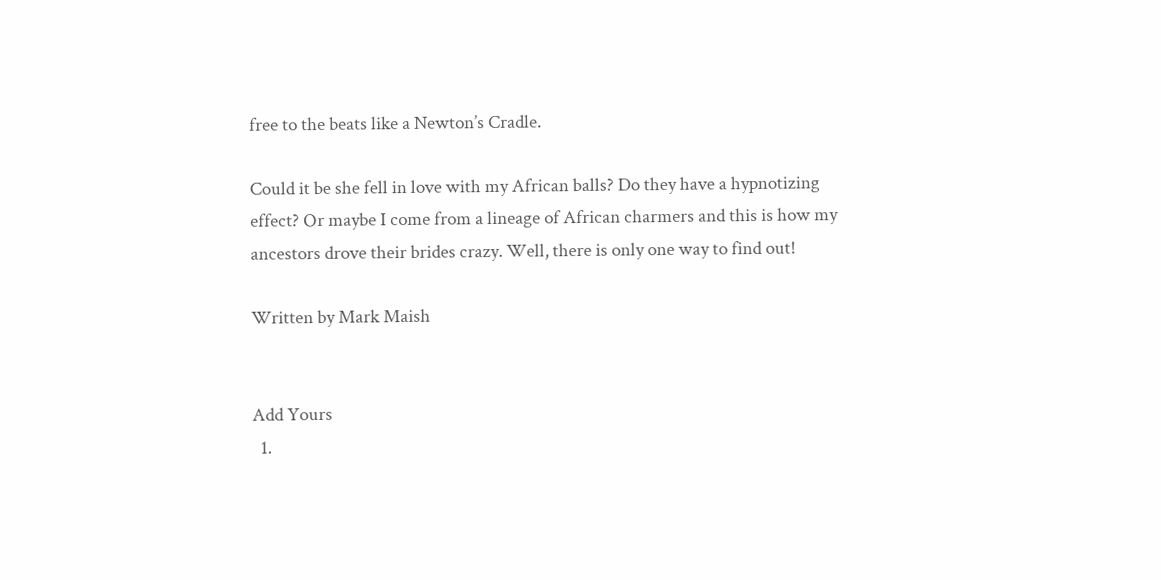free to the beats like a Newton’s Cradle.

Could it be she fell in love with my African balls? Do they have a hypnotizing effect? Or maybe I come from a lineage of African charmers and this is how my ancestors drove their brides crazy. Well, there is only one way to find out!

Written by Mark Maish


Add Yours
  1.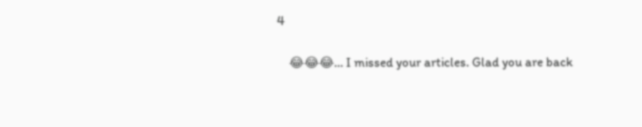4

    😂😂😂… I missed your articles. Glad you are back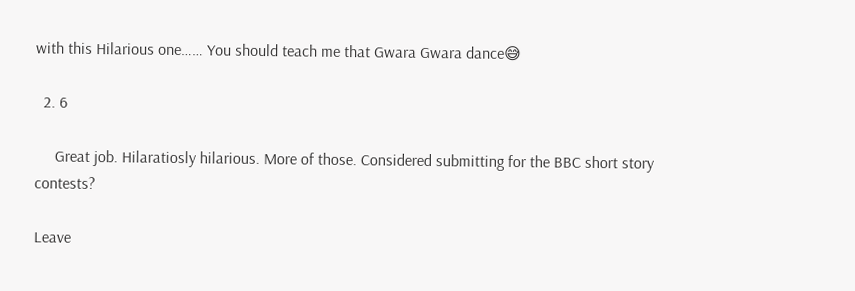with this Hilarious one…… You should teach me that Gwara Gwara dance😅

  2. 6

     Great job. Hilaratiosly hilarious. More of those. Considered submitting for the BBC short story contests?

Leave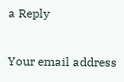a Reply

Your email address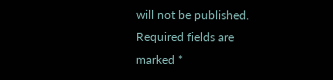will not be published. Required fields are marked *